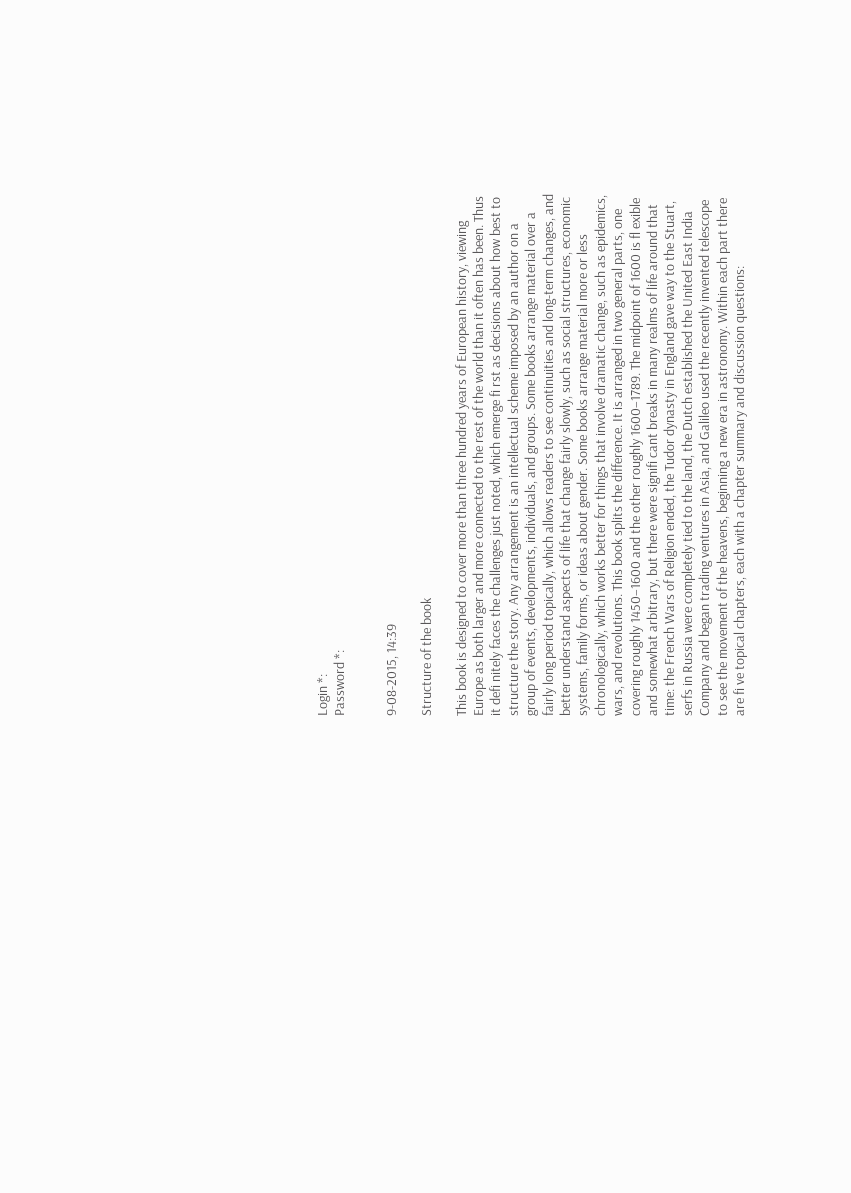Login *:
Password *:


9-08-2015, 14:39

Structure of the book

This book is designed to cover more than three hundred years of European history, viewing Europe as both larger and more connected to the rest of the world than it often has been. Thus it defi nitely faces the challenges just noted, which emerge fi rst as decisions about how best to structure the story. Any arrangement is an intellectual scheme imposed by an author on a group of events, developments, individuals, and groups. Some books arrange material over a fairly long period topically, which allows readers to see continuities and long-term changes, and better understand aspects of life that change fairly slowly, such as social structures, economic systems, family forms, or ideas about gender. Some books arrange material more or less chronologically, which works better for things that involve dramatic change, such as epidemics, wars, and revolutions. This book splits the difference. It is arranged in two general parts, one covering roughly 1450–1600 and the other roughly 1600–1789. The midpoint of 1600 is fl exible and somewhat arbitrary, but there were signifi cant breaks in many realms of life around that time: the French Wars of Religion ended, the Tudor dynasty in England gave way to the Stuart, serfs in Russia were completely tied to the land, the Dutch established the United East India Company and began trading ventures in Asia, and Galileo used the recently invented telescope to see the movement of the heavens, beginning a new era in astronomy. Within each part there are fi ve topical chapters, each with a chapter summary and discussion questions: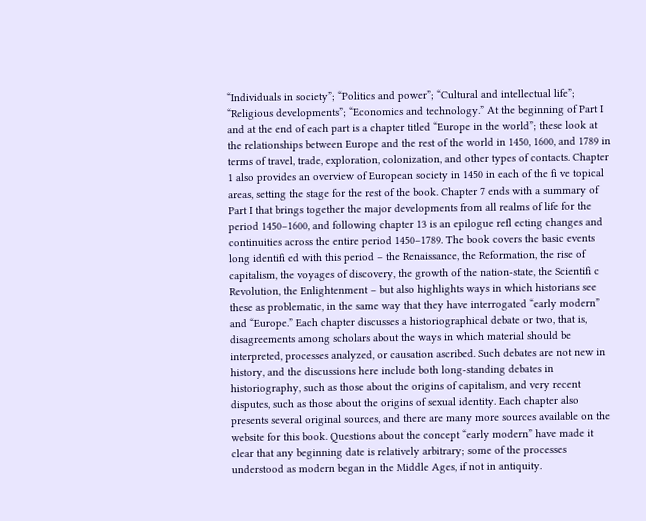“Individuals in society”; “Politics and power”; “Cultural and intellectual life”; “Religious developments”; “Economics and technology.” At the beginning of Part I and at the end of each part is a chapter titled “Europe in the world”; these look at the relationships between Europe and the rest of the world in 1450, 1600, and 1789 in terms of travel, trade, exploration, colonization, and other types of contacts. Chapter 1 also provides an overview of European society in 1450 in each of the fi ve topical areas, setting the stage for the rest of the book. Chapter 7 ends with a summary of Part I that brings together the major developments from all realms of life for the period 1450–1600, and following chapter 13 is an epilogue refl ecting changes and continuities across the entire period 1450–1789. The book covers the basic events long identifi ed with this period – the Renaissance, the Reformation, the rise of capitalism, the voyages of discovery, the growth of the nation-state, the Scientifi c Revolution, the Enlightenment – but also highlights ways in which historians see these as problematic, in the same way that they have interrogated “early modern” and “Europe.” Each chapter discusses a historiographical debate or two, that is, disagreements among scholars about the ways in which material should be interpreted, processes analyzed, or causation ascribed. Such debates are not new in history, and the discussions here include both long-standing debates in historiography, such as those about the origins of capitalism, and very recent disputes, such as those about the origins of sexual identity. Each chapter also presents several original sources, and there are many more sources available on the website for this book. Questions about the concept “early modern” have made it clear that any beginning date is relatively arbitrary; some of the processes understood as modern began in the Middle Ages, if not in antiquity.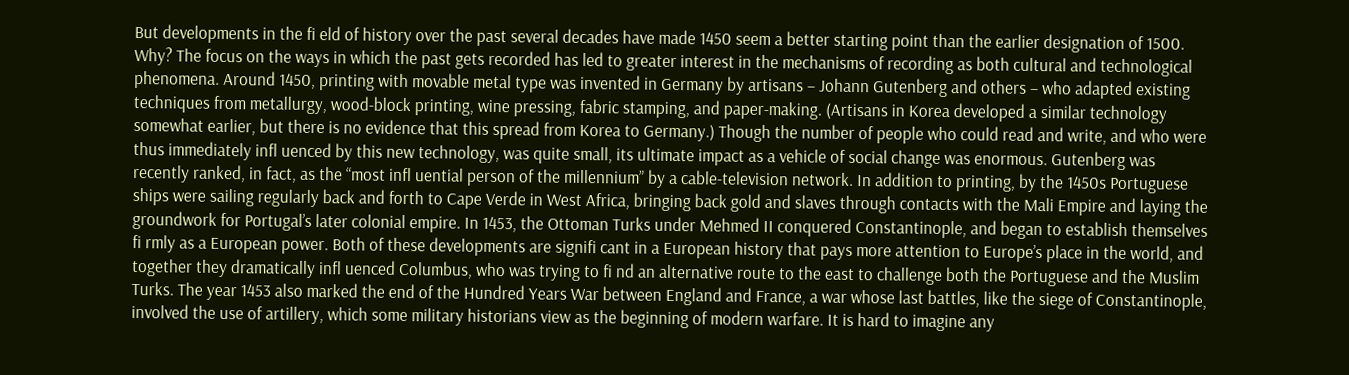But developments in the fi eld of history over the past several decades have made 1450 seem a better starting point than the earlier designation of 1500. Why? The focus on the ways in which the past gets recorded has led to greater interest in the mechanisms of recording as both cultural and technological phenomena. Around 1450, printing with movable metal type was invented in Germany by artisans – Johann Gutenberg and others – who adapted existing techniques from metallurgy, wood-block printing, wine pressing, fabric stamping, and paper-making. (Artisans in Korea developed a similar technology somewhat earlier, but there is no evidence that this spread from Korea to Germany.) Though the number of people who could read and write, and who were thus immediately infl uenced by this new technology, was quite small, its ultimate impact as a vehicle of social change was enormous. Gutenberg was recently ranked, in fact, as the “most infl uential person of the millennium” by a cable-television network. In addition to printing, by the 1450s Portuguese ships were sailing regularly back and forth to Cape Verde in West Africa, bringing back gold and slaves through contacts with the Mali Empire and laying the groundwork for Portugal’s later colonial empire. In 1453, the Ottoman Turks under Mehmed II conquered Constantinople, and began to establish themselves fi rmly as a European power. Both of these developments are signifi cant in a European history that pays more attention to Europe’s place in the world, and together they dramatically infl uenced Columbus, who was trying to fi nd an alternative route to the east to challenge both the Portuguese and the Muslim Turks. The year 1453 also marked the end of the Hundred Years War between England and France, a war whose last battles, like the siege of Constantinople, involved the use of artillery, which some military historians view as the beginning of modern warfare. It is hard to imagine any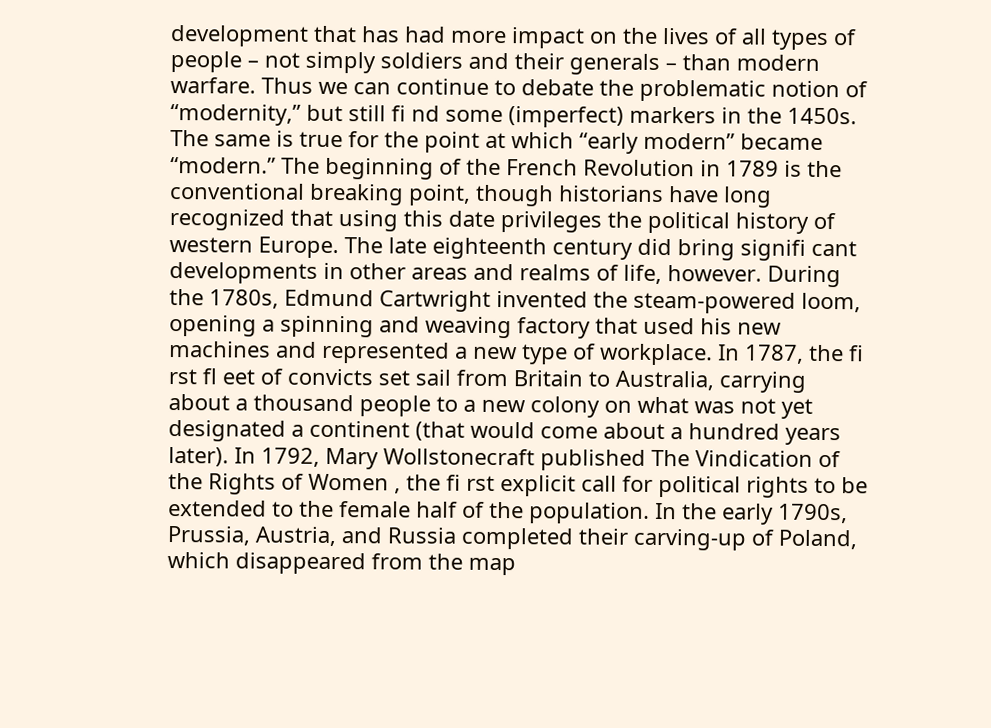development that has had more impact on the lives of all types of people – not simply soldiers and their generals – than modern warfare. Thus we can continue to debate the problematic notion of “modernity,” but still fi nd some (imperfect) markers in the 1450s. The same is true for the point at which “early modern” became “modern.” The beginning of the French Revolution in 1789 is the conventional breaking point, though historians have long recognized that using this date privileges the political history of western Europe. The late eighteenth century did bring signifi cant developments in other areas and realms of life, however. During the 1780s, Edmund Cartwright invented the steam-powered loom, opening a spinning and weaving factory that used his new machines and represented a new type of workplace. In 1787, the fi rst fl eet of convicts set sail from Britain to Australia, carrying about a thousand people to a new colony on what was not yet designated a continent (that would come about a hundred years later). In 1792, Mary Wollstonecraft published The Vindication of the Rights of Women , the fi rst explicit call for political rights to be extended to the female half of the population. In the early 1790s, Prussia, Austria, and Russia completed their carving-up of Poland, which disappeared from the map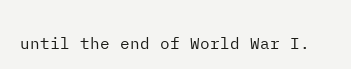until the end of World War I.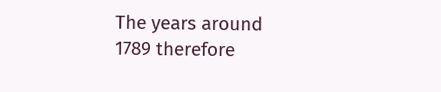The years around 1789 therefore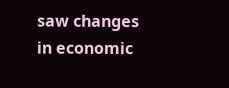saw changes in economic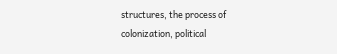structures, the process of colonization, political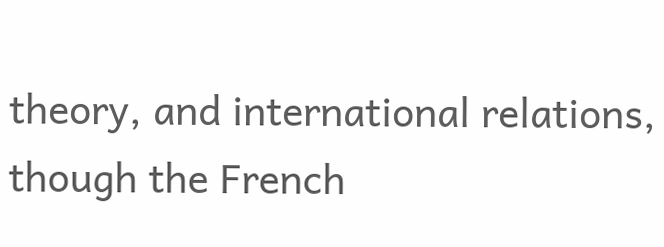theory, and international relations, though the French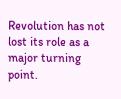Revolution has not lost its role as a major turning point.